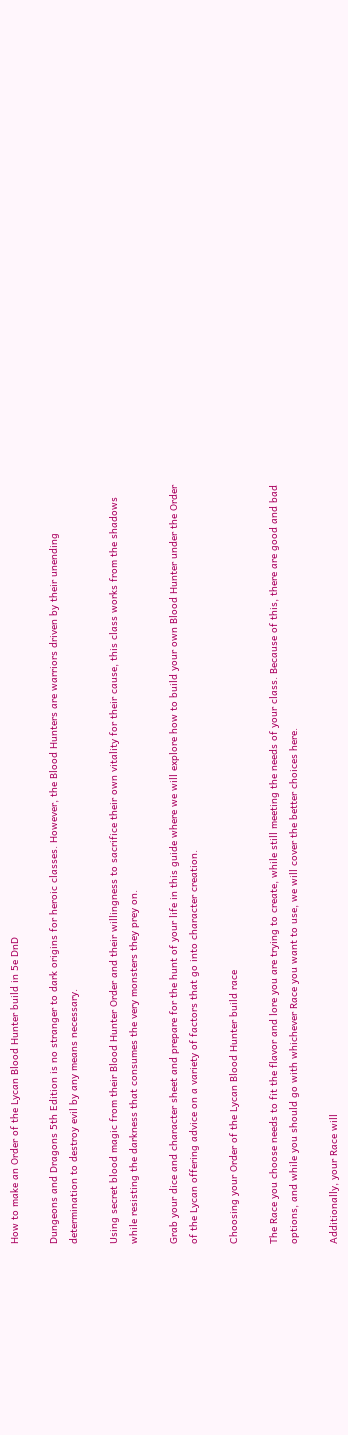How to make an Order of the Lycan Blood Hunter build in 5e DnD

Dungeons and Dragons 5th Edition is no stranger to dark origins for heroic classes. However, the Blood Hunters are warriors driven by their unending determination to destroy evil by any means necessary.

Using secret blood magic from their Blood Hunter Order and their willingness to sacrifice their own vitality for their cause, this class works from the shadows while resisting the darkness that consumes the very monsters they prey on.

Grab your dice and character sheet and prepare for the hunt of your life in this guide where we will explore how to build your own Blood Hunter under the Order of the Lycan offering advice on a variety of factors that go into character creation.

Choosing your Order of the Lycan Blood Hunter build race

The Race you choose needs to fit the flavor and lore you are trying to create, while still meeting the needs of your class. Because of this, there are good and bad options, and while you should go with whichever Race you want to use, we will cover the better choices here.

Additionally, your Race will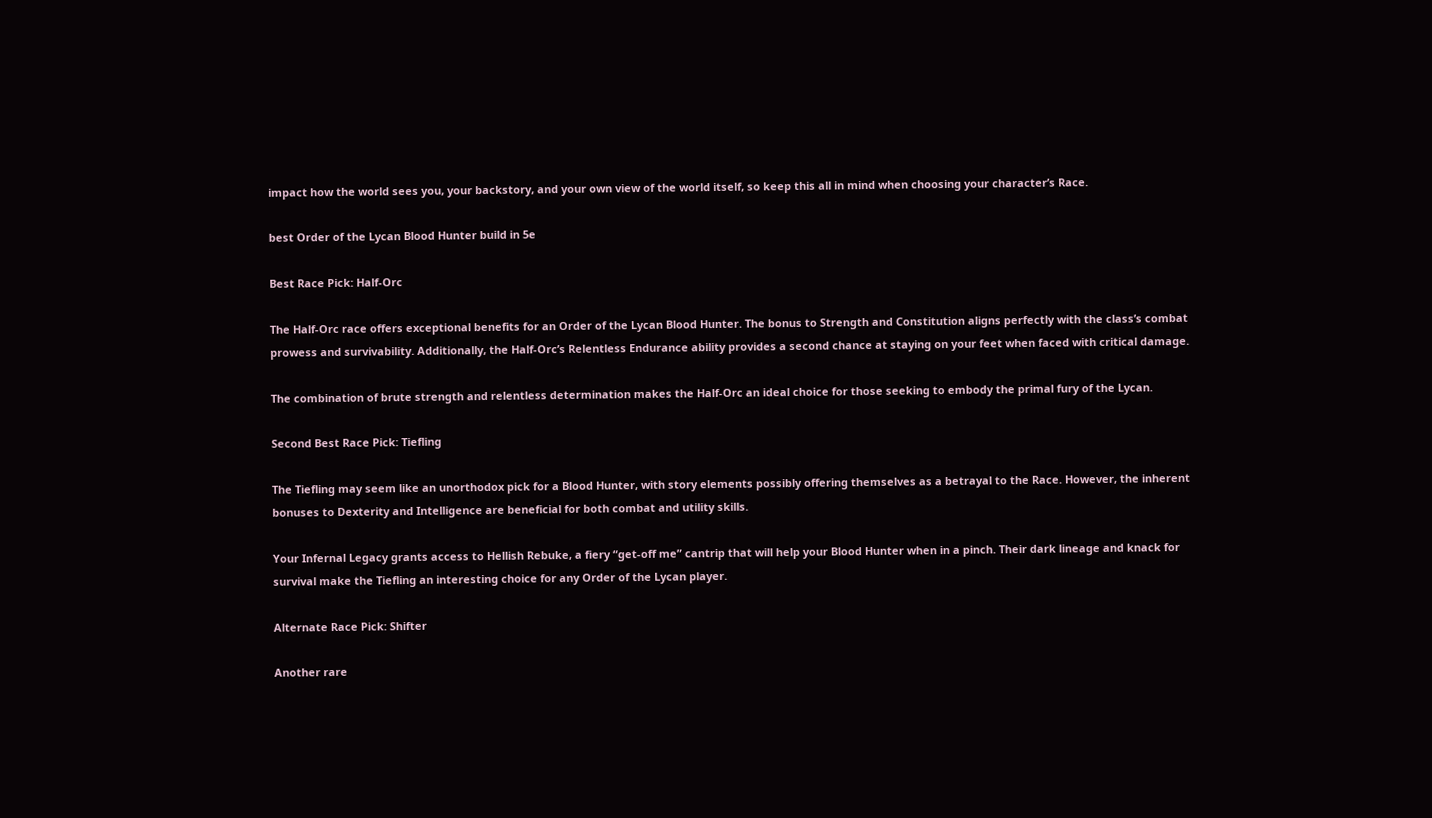impact how the world sees you, your backstory, and your own view of the world itself, so keep this all in mind when choosing your character’s Race.

best Order of the Lycan Blood Hunter build in 5e

Best Race Pick: Half-Orc

The Half-Orc race offers exceptional benefits for an Order of the Lycan Blood Hunter. The bonus to Strength and Constitution aligns perfectly with the class’s combat prowess and survivability. Additionally, the Half-Orc’s Relentless Endurance ability provides a second chance at staying on your feet when faced with critical damage.

The combination of brute strength and relentless determination makes the Half-Orc an ideal choice for those seeking to embody the primal fury of the Lycan.

Second Best Race Pick: Tiefling

The Tiefling may seem like an unorthodox pick for a Blood Hunter, with story elements possibly offering themselves as a betrayal to the Race. However, the inherent bonuses to Dexterity and Intelligence are beneficial for both combat and utility skills.

Your Infernal Legacy grants access to Hellish Rebuke, a fiery “get-off me” cantrip that will help your Blood Hunter when in a pinch. Their dark lineage and knack for survival make the Tiefling an interesting choice for any Order of the Lycan player.

Alternate Race Pick: Shifter

Another rare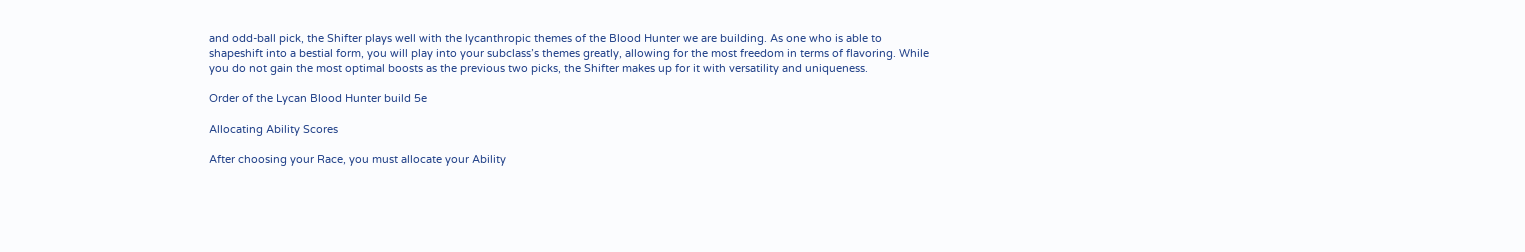and odd-ball pick, the Shifter plays well with the lycanthropic themes of the Blood Hunter we are building. As one who is able to shapeshift into a bestial form, you will play into your subclass’s themes greatly, allowing for the most freedom in terms of flavoring. While you do not gain the most optimal boosts as the previous two picks, the Shifter makes up for it with versatility and uniqueness.

Order of the Lycan Blood Hunter build 5e

Allocating Ability Scores

After choosing your Race, you must allocate your Ability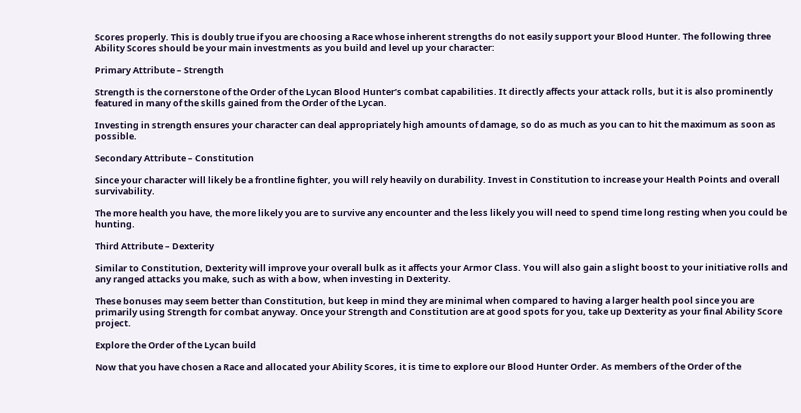Scores properly. This is doubly true if you are choosing a Race whose inherent strengths do not easily support your Blood Hunter. The following three Ability Scores should be your main investments as you build and level up your character:

Primary Attribute – Strength

Strength is the cornerstone of the Order of the Lycan Blood Hunter’s combat capabilities. It directly affects your attack rolls, but it is also prominently featured in many of the skills gained from the Order of the Lycan.

Investing in strength ensures your character can deal appropriately high amounts of damage, so do as much as you can to hit the maximum as soon as possible.

Secondary Attribute – Constitution

Since your character will likely be a frontline fighter, you will rely heavily on durability. Invest in Constitution to increase your Health Points and overall survivability.

The more health you have, the more likely you are to survive any encounter and the less likely you will need to spend time long resting when you could be hunting.

Third Attribute – Dexterity

Similar to Constitution, Dexterity will improve your overall bulk as it affects your Armor Class. You will also gain a slight boost to your initiative rolls and any ranged attacks you make, such as with a bow, when investing in Dexterity.

These bonuses may seem better than Constitution, but keep in mind they are minimal when compared to having a larger health pool since you are primarily using Strength for combat anyway. Once your Strength and Constitution are at good spots for you, take up Dexterity as your final Ability Score project.

Explore the Order of the Lycan build

Now that you have chosen a Race and allocated your Ability Scores, it is time to explore our Blood Hunter Order. As members of the Order of the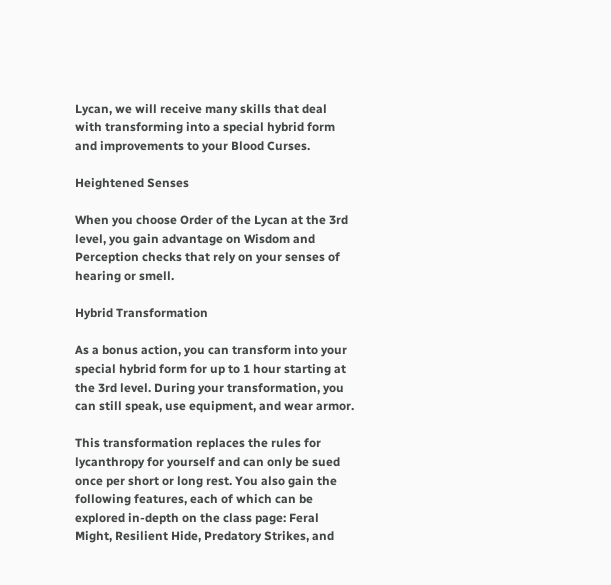Lycan, we will receive many skills that deal with transforming into a special hybrid form and improvements to your Blood Curses.

Heightened Senses

When you choose Order of the Lycan at the 3rd level, you gain advantage on Wisdom and Perception checks that rely on your senses of hearing or smell.

Hybrid Transformation

As a bonus action, you can transform into your special hybrid form for up to 1 hour starting at the 3rd level. During your transformation, you can still speak, use equipment, and wear armor.

This transformation replaces the rules for lycanthropy for yourself and can only be sued once per short or long rest. You also gain the following features, each of which can be explored in-depth on the class page: Feral Might, Resilient Hide, Predatory Strikes, and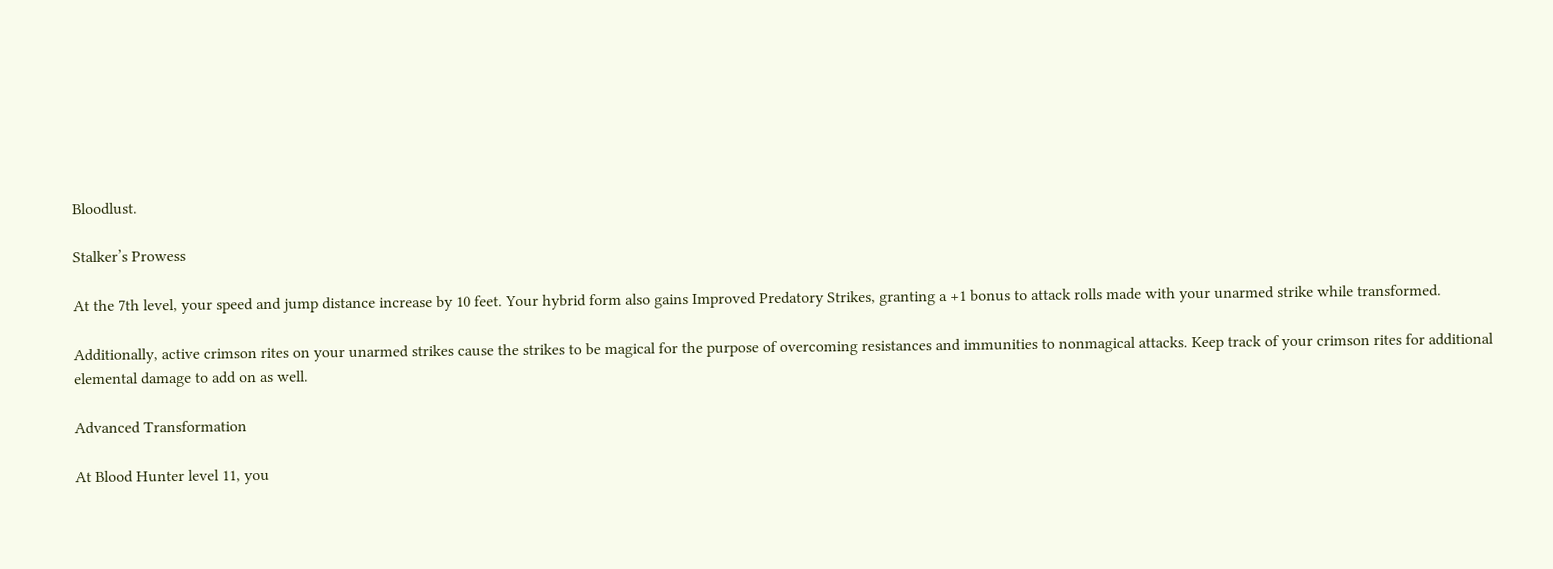Bloodlust.

Stalker’s Prowess

At the 7th level, your speed and jump distance increase by 10 feet. Your hybrid form also gains Improved Predatory Strikes, granting a +1 bonus to attack rolls made with your unarmed strike while transformed.

Additionally, active crimson rites on your unarmed strikes cause the strikes to be magical for the purpose of overcoming resistances and immunities to nonmagical attacks. Keep track of your crimson rites for additional elemental damage to add on as well.

Advanced Transformation

At Blood Hunter level 11, you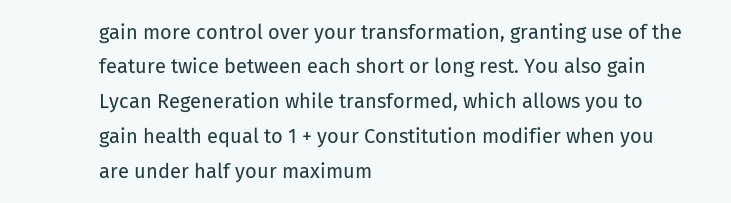gain more control over your transformation, granting use of the feature twice between each short or long rest. You also gain Lycan Regeneration while transformed, which allows you to gain health equal to 1 + your Constitution modifier when you are under half your maximum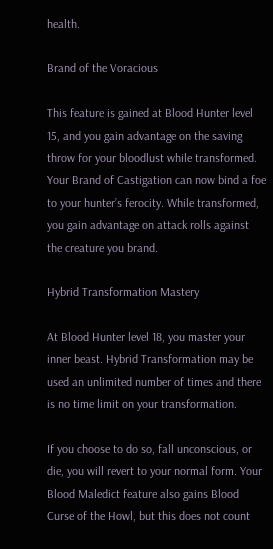health.

Brand of the Voracious

This feature is gained at Blood Hunter level 15, and you gain advantage on the saving throw for your bloodlust while transformed. Your Brand of Castigation can now bind a foe to your hunter’s ferocity. While transformed, you gain advantage on attack rolls against the creature you brand.

Hybrid Transformation Mastery

At Blood Hunter level 18, you master your inner beast. Hybrid Transformation may be used an unlimited number of times and there is no time limit on your transformation.

If you choose to do so, fall unconscious, or die, you will revert to your normal form. Your Blood Maledict feature also gains Blood Curse of the Howl, but this does not count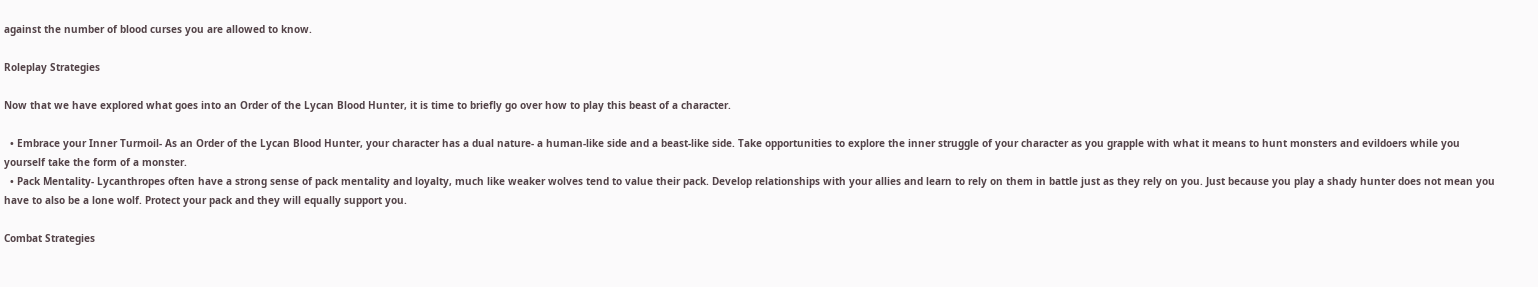against the number of blood curses you are allowed to know.

Roleplay Strategies

Now that we have explored what goes into an Order of the Lycan Blood Hunter, it is time to briefly go over how to play this beast of a character.

  • Embrace your Inner Turmoil- As an Order of the Lycan Blood Hunter, your character has a dual nature- a human-like side and a beast-like side. Take opportunities to explore the inner struggle of your character as you grapple with what it means to hunt monsters and evildoers while you yourself take the form of a monster.
  • Pack Mentality- Lycanthropes often have a strong sense of pack mentality and loyalty, much like weaker wolves tend to value their pack. Develop relationships with your allies and learn to rely on them in battle just as they rely on you. Just because you play a shady hunter does not mean you have to also be a lone wolf. Protect your pack and they will equally support you.

Combat Strategies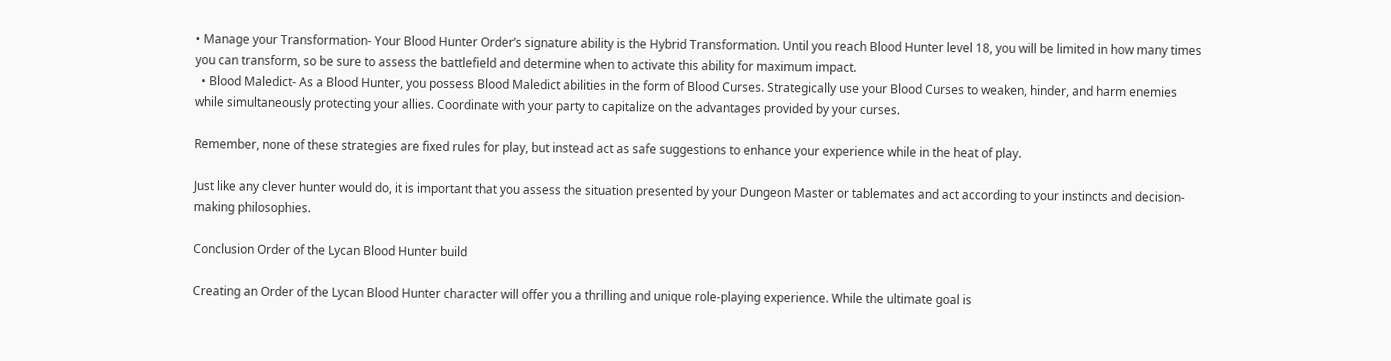• Manage your Transformation- Your Blood Hunter Order’s signature ability is the Hybrid Transformation. Until you reach Blood Hunter level 18, you will be limited in how many times you can transform, so be sure to assess the battlefield and determine when to activate this ability for maximum impact.
  • Blood Maledict- As a Blood Hunter, you possess Blood Maledict abilities in the form of Blood Curses. Strategically use your Blood Curses to weaken, hinder, and harm enemies while simultaneously protecting your allies. Coordinate with your party to capitalize on the advantages provided by your curses.

Remember, none of these strategies are fixed rules for play, but instead act as safe suggestions to enhance your experience while in the heat of play.

Just like any clever hunter would do, it is important that you assess the situation presented by your Dungeon Master or tablemates and act according to your instincts and decision-making philosophies.

Conclusion Order of the Lycan Blood Hunter build

Creating an Order of the Lycan Blood Hunter character will offer you a thrilling and unique role-playing experience. While the ultimate goal is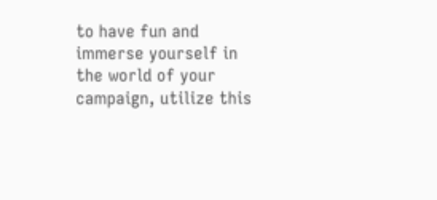to have fun and immerse yourself in the world of your campaign, utilize this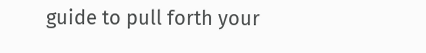guide to pull forth your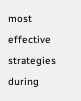most effective strategies during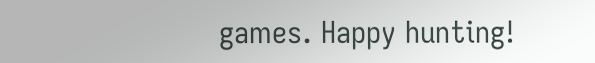games. Happy hunting!